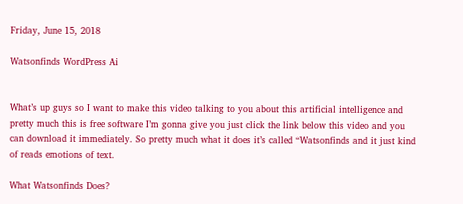Friday, June 15, 2018

Watsonfinds WordPress Ai


What’s up guys so I want to make this video talking to you about this artificial intelligence and pretty much this is free software I’m gonna give you just click the link below this video and you can download it immediately. So pretty much what it does it’s called “Watsonfinds and it just kind of reads emotions of text.

What Watsonfinds Does?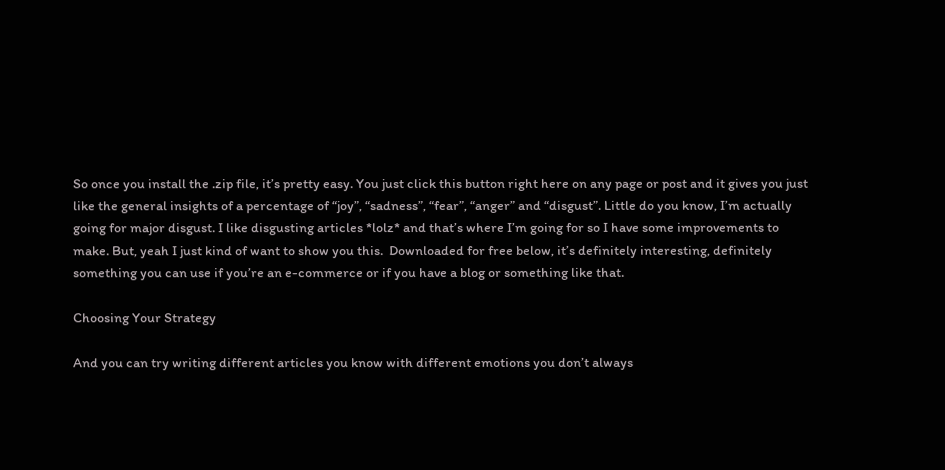So once you install the .zip file, it’s pretty easy. You just click this button right here on any page or post and it gives you just like the general insights of a percentage of “joy”, “sadness”, “fear”, “anger” and “disgust”. Little do you know, I’m actually going for major disgust. I like disgusting articles *lolz* and that’s where I’m going for so I have some improvements to make. But, yeah I just kind of want to show you this.  Downloaded for free below, it’s definitely interesting, definitely something you can use if you’re an e-commerce or if you have a blog or something like that.

Choosing Your Strategy

And you can try writing different articles you know with different emotions you don’t always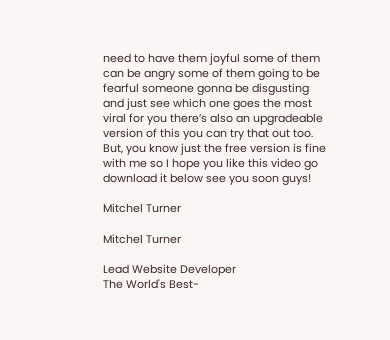need to have them joyful some of them can be angry some of them going to be fearful someone gonna be disgusting and just see which one goes the most viral for you there’s also an upgradeable version of this you can try that out too. But, you know just the free version is fine with me so I hope you like this video go download it below see you soon guys!

Mitchel Turner

Mitchel Turner

Lead Website Developer
The World's Best-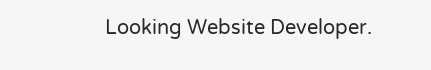Looking Website Developer.